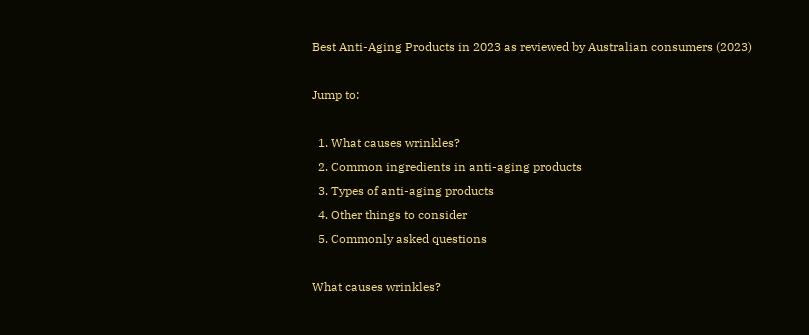Best Anti-Aging Products in 2023 as reviewed by Australian consumers (2023)

Jump to:

  1. What causes wrinkles?
  2. Common ingredients in anti-aging products
  3. Types of anti-aging products
  4. Other things to consider
  5. Commonly asked questions

What causes wrinkles?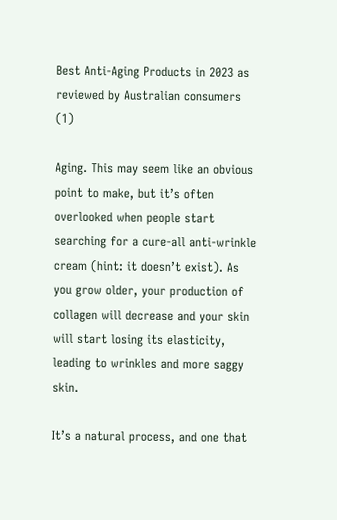Best Anti-Aging Products in 2023 as reviewed by Australian consumers (1)

Aging. This may seem like an obvious point to make, but it’s often overlooked when people start searching for a cure-all anti-wrinkle cream (hint: it doesn’t exist). As you grow older, your production of collagen will decrease and your skin will start losing its elasticity, leading to wrinkles and more saggy skin.

It’s a natural process, and one that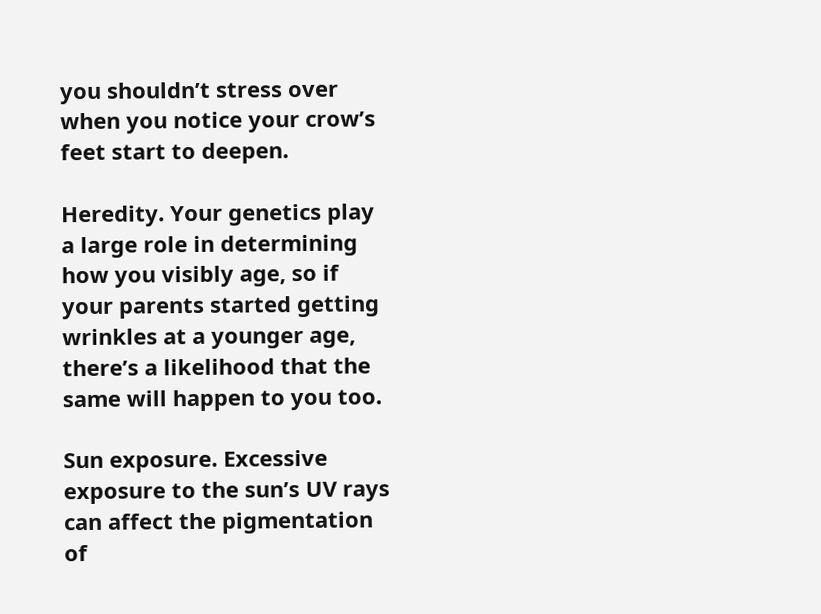you shouldn’t stress over when you notice your crow’s feet start to deepen.

Heredity. Your genetics play a large role in determining how you visibly age, so if your parents started getting wrinkles at a younger age, there’s a likelihood that the same will happen to you too.

Sun exposure. Excessive exposure to the sun’s UV rays can affect the pigmentation of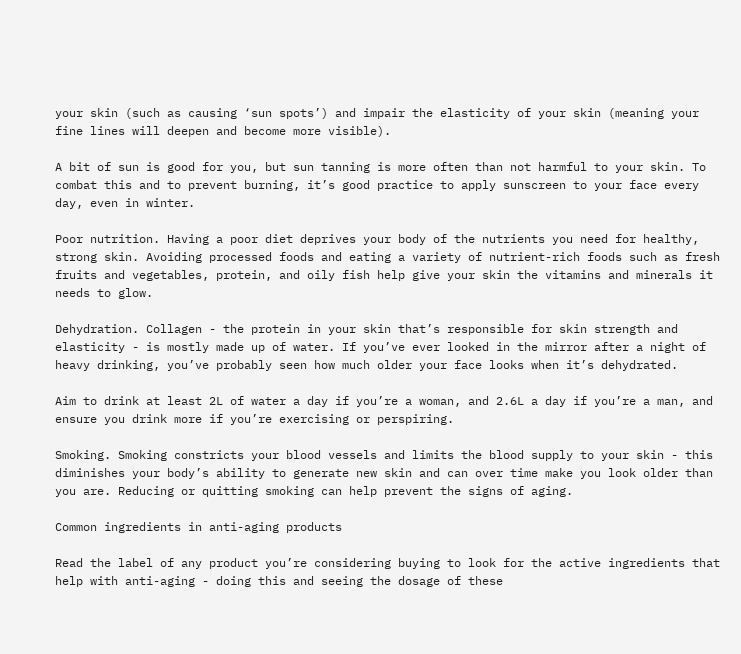your skin (such as causing ‘sun spots’) and impair the elasticity of your skin (meaning your fine lines will deepen and become more visible).

A bit of sun is good for you, but sun tanning is more often than not harmful to your skin. To combat this and to prevent burning, it’s good practice to apply sunscreen to your face every day, even in winter.

Poor nutrition. Having a poor diet deprives your body of the nutrients you need for healthy, strong skin. Avoiding processed foods and eating a variety of nutrient-rich foods such as fresh fruits and vegetables, protein, and oily fish help give your skin the vitamins and minerals it needs to glow.

Dehydration. Collagen - the protein in your skin that’s responsible for skin strength and elasticity - is mostly made up of water. If you’ve ever looked in the mirror after a night of heavy drinking, you’ve probably seen how much older your face looks when it’s dehydrated.

Aim to drink at least 2L of water a day if you’re a woman, and 2.6L a day if you’re a man, and ensure you drink more if you’re exercising or perspiring.

Smoking. Smoking constricts your blood vessels and limits the blood supply to your skin - this diminishes your body’s ability to generate new skin and can over time make you look older than you are. Reducing or quitting smoking can help prevent the signs of aging.

Common ingredients in anti-aging products

Read the label of any product you’re considering buying to look for the active ingredients that help with anti-aging - doing this and seeing the dosage of these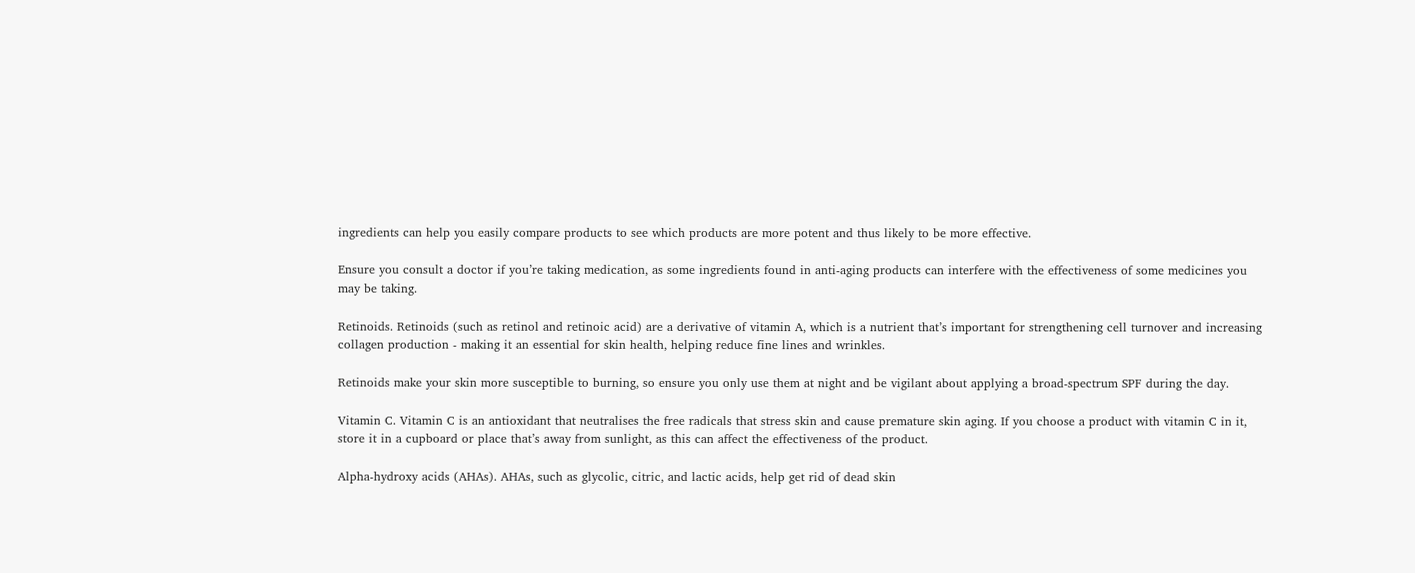ingredients can help you easily compare products to see which products are more potent and thus likely to be more effective.

Ensure you consult a doctor if you’re taking medication, as some ingredients found in anti-aging products can interfere with the effectiveness of some medicines you may be taking.

Retinoids. Retinoids (such as retinol and retinoic acid) are a derivative of vitamin A, which is a nutrient that’s important for strengthening cell turnover and increasing collagen production - making it an essential for skin health, helping reduce fine lines and wrinkles.

Retinoids make your skin more susceptible to burning, so ensure you only use them at night and be vigilant about applying a broad-spectrum SPF during the day.

Vitamin C. Vitamin C is an antioxidant that neutralises the free radicals that stress skin and cause premature skin aging. If you choose a product with vitamin C in it, store it in a cupboard or place that’s away from sunlight, as this can affect the effectiveness of the product.

Alpha-hydroxy acids (AHAs). AHAs, such as glycolic, citric, and lactic acids, help get rid of dead skin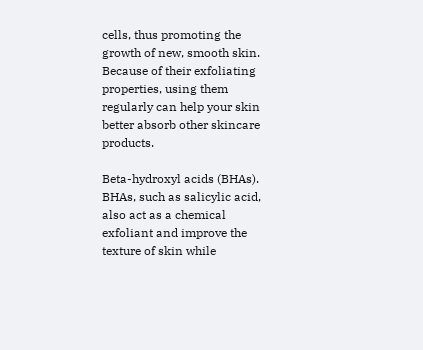cells, thus promoting the growth of new, smooth skin. Because of their exfoliating properties, using them regularly can help your skin better absorb other skincare products.

Beta-hydroxyl acids (BHAs). BHAs, such as salicylic acid, also act as a chemical exfoliant and improve the texture of skin while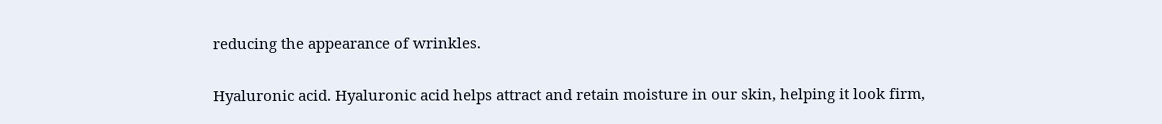reducing the appearance of wrinkles.

Hyaluronic acid. Hyaluronic acid helps attract and retain moisture in our skin, helping it look firm,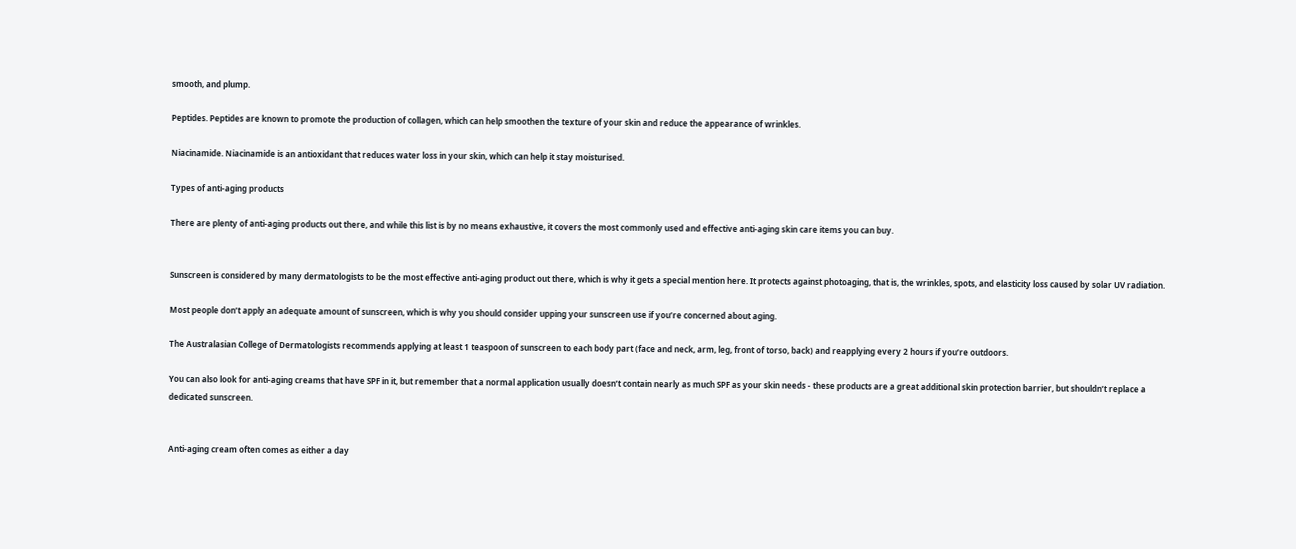smooth, and plump.

Peptides. Peptides are known to promote the production of collagen, which can help smoothen the texture of your skin and reduce the appearance of wrinkles.

Niacinamide. Niacinamide is an antioxidant that reduces water loss in your skin, which can help it stay moisturised.

Types of anti-aging products

There are plenty of anti-aging products out there, and while this list is by no means exhaustive, it covers the most commonly used and effective anti-aging skin care items you can buy.


Sunscreen is considered by many dermatologists to be the most effective anti-aging product out there, which is why it gets a special mention here. It protects against photoaging, that is, the wrinkles, spots, and elasticity loss caused by solar UV radiation.

Most people don’t apply an adequate amount of sunscreen, which is why you should consider upping your sunscreen use if you’re concerned about aging.

The Australasian College of Dermatologists recommends applying at least 1 teaspoon of sunscreen to each body part (face and neck, arm, leg, front of torso, back) and reapplying every 2 hours if you’re outdoors.

You can also look for anti-aging creams that have SPF in it, but remember that a normal application usually doesn’t contain nearly as much SPF as your skin needs - these products are a great additional skin protection barrier, but shouldn’t replace a dedicated sunscreen.


Anti-aging cream often comes as either a day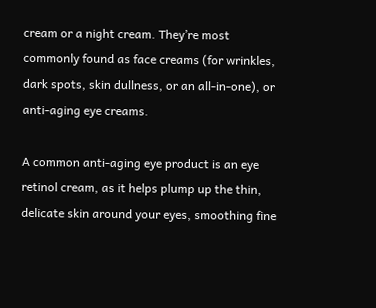cream or a night cream. They’re most commonly found as face creams (for wrinkles, dark spots, skin dullness, or an all-in-one), or anti-aging eye creams.

A common anti-aging eye product is an eye retinol cream, as it helps plump up the thin, delicate skin around your eyes, smoothing fine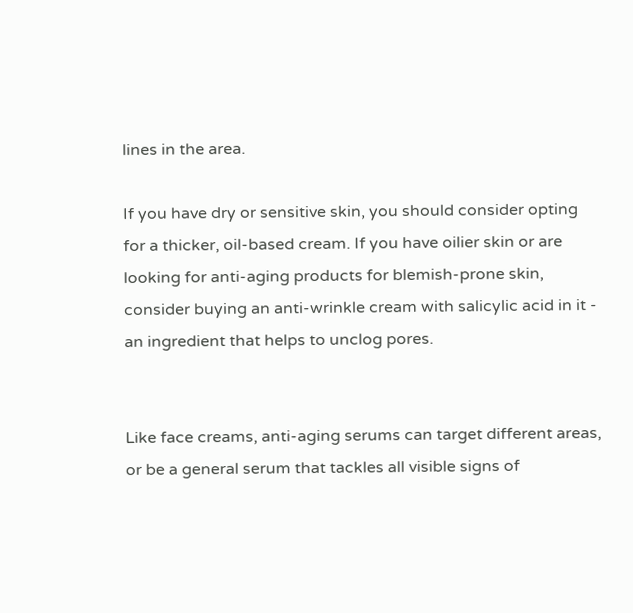lines in the area.

If you have dry or sensitive skin, you should consider opting for a thicker, oil-based cream. If you have oilier skin or are looking for anti-aging products for blemish-prone skin, consider buying an anti-wrinkle cream with salicylic acid in it - an ingredient that helps to unclog pores.


Like face creams, anti-aging serums can target different areas, or be a general serum that tackles all visible signs of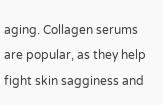aging. Collagen serums are popular, as they help fight skin sagginess and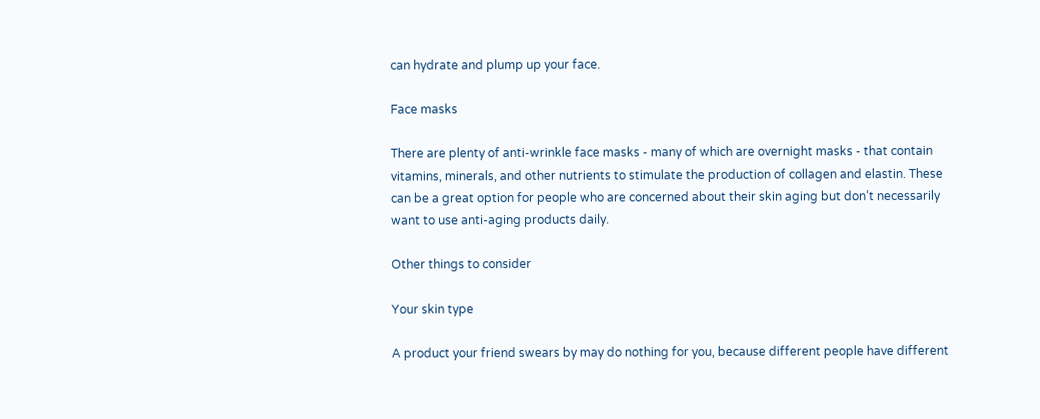can hydrate and plump up your face.

Face masks

There are plenty of anti-wrinkle face masks - many of which are overnight masks - that contain vitamins, minerals, and other nutrients to stimulate the production of collagen and elastin. These can be a great option for people who are concerned about their skin aging but don’t necessarily want to use anti-aging products daily.

Other things to consider

Your skin type

A product your friend swears by may do nothing for you, because different people have different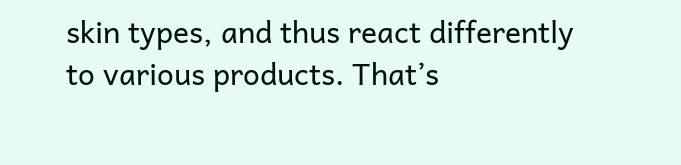skin types, and thus react differently to various products. That’s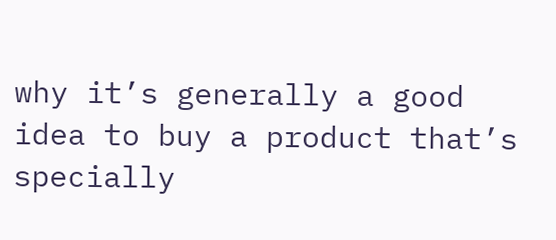why it’s generally a good idea to buy a product that’s specially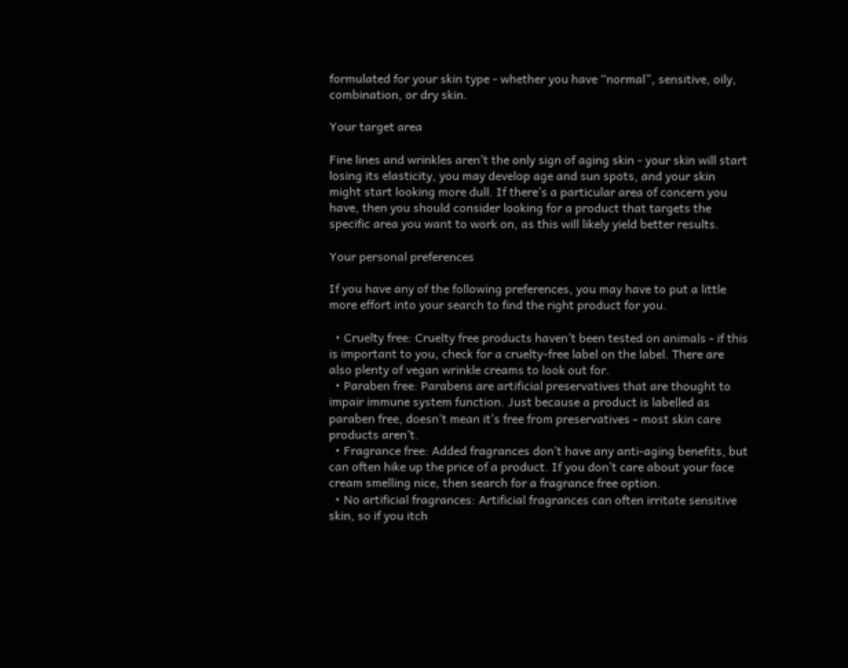formulated for your skin type - whether you have “normal”, sensitive, oily, combination, or dry skin.

Your target area

Fine lines and wrinkles aren’t the only sign of aging skin - your skin will start losing its elasticity, you may develop age and sun spots, and your skin might start looking more dull. If there’s a particular area of concern you have, then you should consider looking for a product that targets the specific area you want to work on, as this will likely yield better results.

Your personal preferences

If you have any of the following preferences, you may have to put a little more effort into your search to find the right product for you.

  • Cruelty free: Cruelty free products haven’t been tested on animals - if this is important to you, check for a cruelty-free label on the label. There are also plenty of vegan wrinkle creams to look out for.
  • Paraben free: Parabens are artificial preservatives that are thought to impair immune system function. Just because a product is labelled as paraben free, doesn’t mean it’s free from preservatives - most skin care products aren’t.
  • Fragrance free: Added fragrances don’t have any anti-aging benefits, but can often hike up the price of a product. If you don’t care about your face cream smelling nice, then search for a fragrance free option.
  • No artificial fragrances: Artificial fragrances can often irritate sensitive skin, so if you itch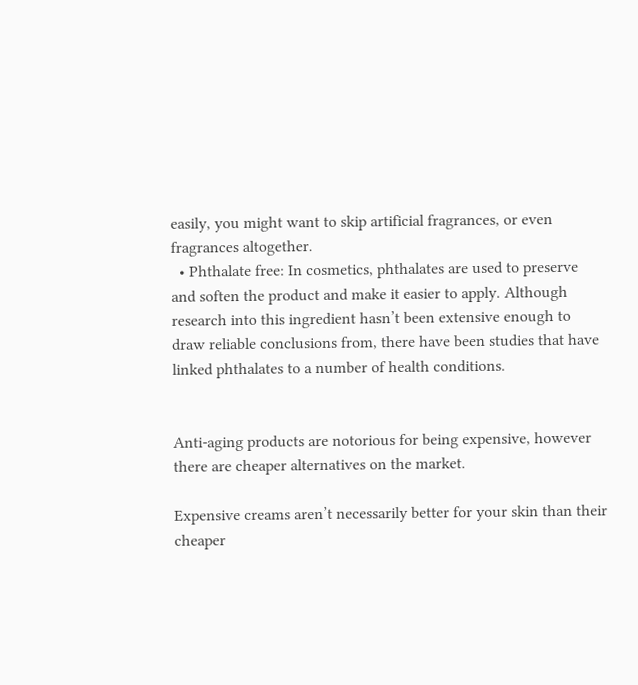easily, you might want to skip artificial fragrances, or even fragrances altogether.
  • Phthalate free: In cosmetics, phthalates are used to preserve and soften the product and make it easier to apply. Although research into this ingredient hasn’t been extensive enough to draw reliable conclusions from, there have been studies that have linked phthalates to a number of health conditions.


Anti-aging products are notorious for being expensive, however there are cheaper alternatives on the market.

Expensive creams aren’t necessarily better for your skin than their cheaper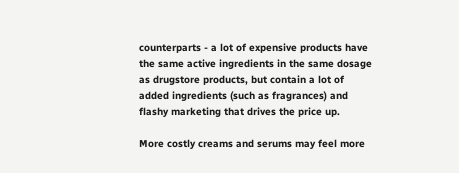counterparts - a lot of expensive products have the same active ingredients in the same dosage as drugstore products, but contain a lot of added ingredients (such as fragrances) and flashy marketing that drives the price up.

More costly creams and serums may feel more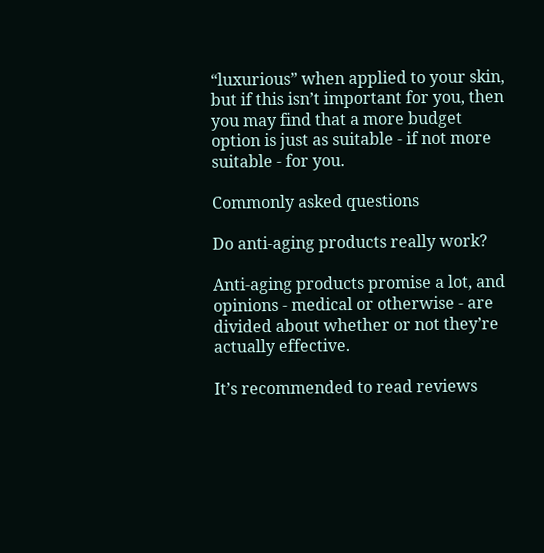“luxurious” when applied to your skin, but if this isn’t important for you, then you may find that a more budget option is just as suitable - if not more suitable - for you.

Commonly asked questions

Do anti-aging products really work?

Anti-aging products promise a lot, and opinions - medical or otherwise - are divided about whether or not they’re actually effective.

It’s recommended to read reviews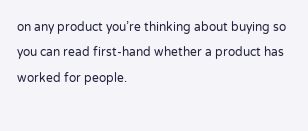on any product you’re thinking about buying so you can read first-hand whether a product has worked for people.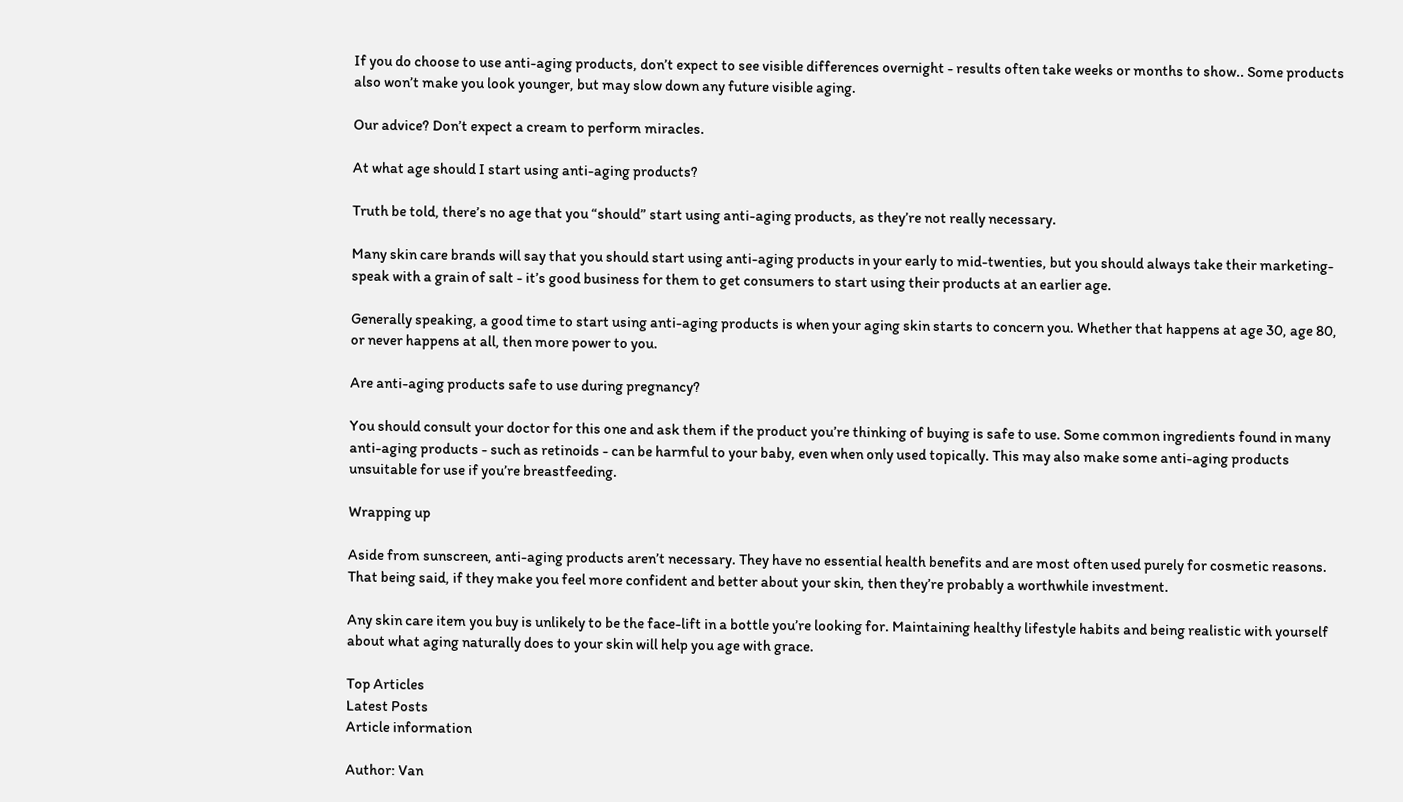If you do choose to use anti-aging products, don’t expect to see visible differences overnight - results often take weeks or months to show.. Some products also won’t make you look younger, but may slow down any future visible aging.

Our advice? Don’t expect a cream to perform miracles.

At what age should I start using anti-aging products?

Truth be told, there’s no age that you “should” start using anti-aging products, as they’re not really necessary.

Many skin care brands will say that you should start using anti-aging products in your early to mid-twenties, but you should always take their marketing-speak with a grain of salt - it’s good business for them to get consumers to start using their products at an earlier age.

Generally speaking, a good time to start using anti-aging products is when your aging skin starts to concern you. Whether that happens at age 30, age 80, or never happens at all, then more power to you.

Are anti-aging products safe to use during pregnancy?

You should consult your doctor for this one and ask them if the product you’re thinking of buying is safe to use. Some common ingredients found in many anti-aging products - such as retinoids - can be harmful to your baby, even when only used topically. This may also make some anti-aging products unsuitable for use if you’re breastfeeding.

Wrapping up

Aside from sunscreen, anti-aging products aren’t necessary. They have no essential health benefits and are most often used purely for cosmetic reasons. That being said, if they make you feel more confident and better about your skin, then they’re probably a worthwhile investment.

Any skin care item you buy is unlikely to be the face-lift in a bottle you’re looking for. Maintaining healthy lifestyle habits and being realistic with yourself about what aging naturally does to your skin will help you age with grace.

Top Articles
Latest Posts
Article information

Author: Van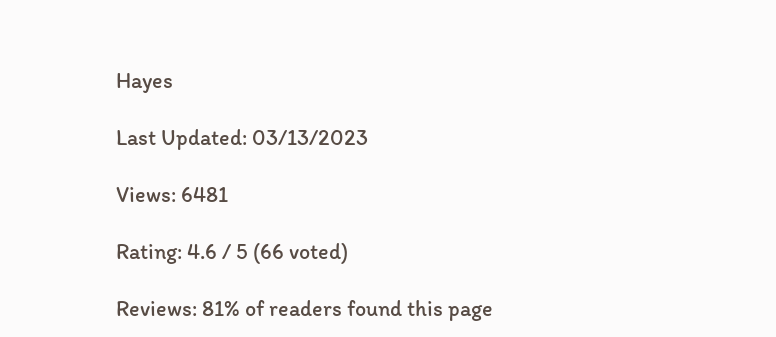Hayes

Last Updated: 03/13/2023

Views: 6481

Rating: 4.6 / 5 (66 voted)

Reviews: 81% of readers found this page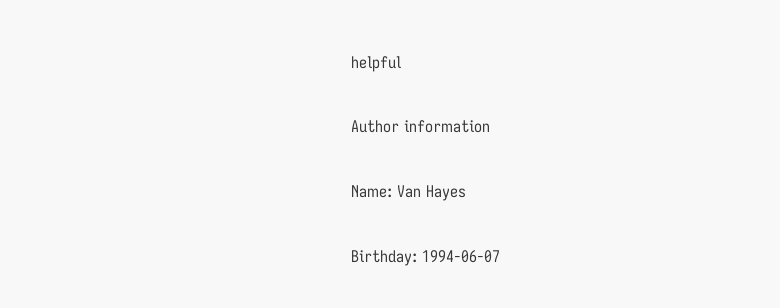helpful

Author information

Name: Van Hayes

Birthday: 1994-06-07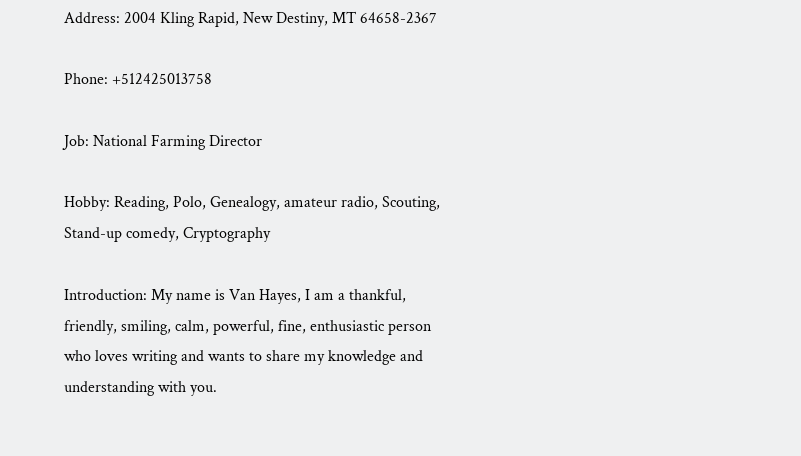Address: 2004 Kling Rapid, New Destiny, MT 64658-2367

Phone: +512425013758

Job: National Farming Director

Hobby: Reading, Polo, Genealogy, amateur radio, Scouting, Stand-up comedy, Cryptography

Introduction: My name is Van Hayes, I am a thankful, friendly, smiling, calm, powerful, fine, enthusiastic person who loves writing and wants to share my knowledge and understanding with you.